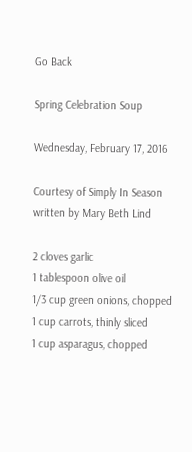Go Back

Spring Celebration Soup

Wednesday, February 17, 2016

Courtesy of Simply In Season written by Mary Beth Lind

2 cloves garlic
1 tablespoon olive oil
1/3 cup green onions, chopped
1 cup carrots, thinly sliced
1 cup asparagus, chopped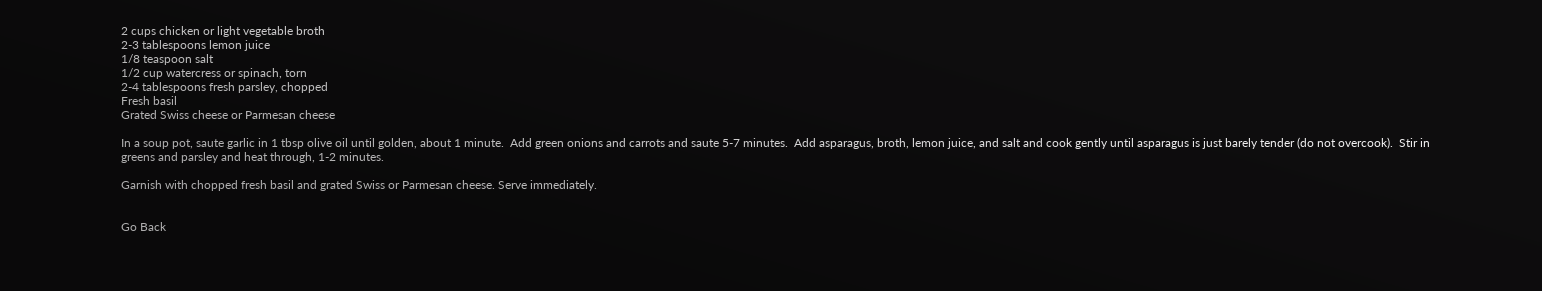2 cups chicken or light vegetable broth
2-3 tablespoons lemon juice
1/8 teaspoon salt
1/2 cup watercress or spinach, torn
2-4 tablespoons fresh parsley, chopped
Fresh basil
Grated Swiss cheese or Parmesan cheese

In a soup pot, saute garlic in 1 tbsp olive oil until golden, about 1 minute.  Add green onions and carrots and saute 5-7 minutes.  Add asparagus, broth, lemon juice, and salt and cook gently until asparagus is just barely tender (do not overcook).  Stir in greens and parsley and heat through, 1-2 minutes.

Garnish with chopped fresh basil and grated Swiss or Parmesan cheese. Serve immediately.


Go Back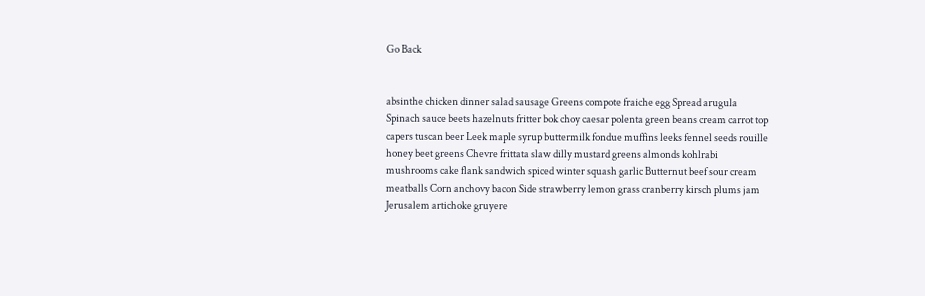Go Back


absinthe chicken dinner salad sausage Greens compote fraiche egg Spread arugula Spinach sauce beets hazelnuts fritter bok choy caesar polenta green beans cream carrot top capers tuscan beer Leek maple syrup buttermilk fondue muffins leeks fennel seeds rouille honey beet greens Chevre frittata slaw dilly mustard greens almonds kohlrabi mushrooms cake flank sandwich spiced winter squash garlic Butternut beef sour cream meatballs Corn anchovy bacon Side strawberry lemon grass cranberry kirsch plums jam Jerusalem artichoke gruyere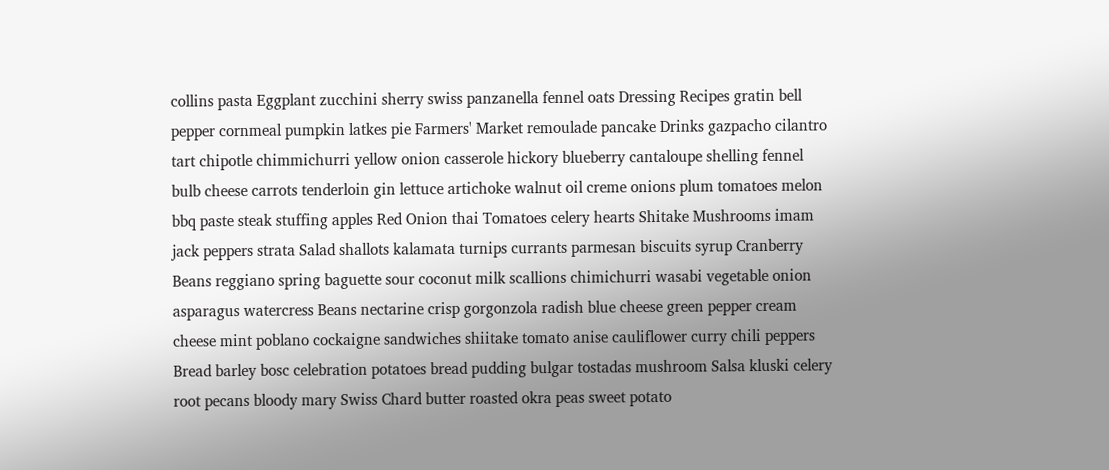collins pasta Eggplant zucchini sherry swiss panzanella fennel oats Dressing Recipes gratin bell pepper cornmeal pumpkin latkes pie Farmers' Market remoulade pancake Drinks gazpacho cilantro tart chipotle chimmichurri yellow onion casserole hickory blueberry cantaloupe shelling fennel bulb cheese carrots tenderloin gin lettuce artichoke walnut oil creme onions plum tomatoes melon bbq paste steak stuffing apples Red Onion thai Tomatoes celery hearts Shitake Mushrooms imam jack peppers strata Salad shallots kalamata turnips currants parmesan biscuits syrup Cranberry Beans reggiano spring baguette sour coconut milk scallions chimichurri wasabi vegetable onion asparagus watercress Beans nectarine crisp gorgonzola radish blue cheese green pepper cream cheese mint poblano cockaigne sandwiches shiitake tomato anise cauliflower curry chili peppers Bread barley bosc celebration potatoes bread pudding bulgar tostadas mushroom Salsa kluski celery root pecans bloody mary Swiss Chard butter roasted okra peas sweet potato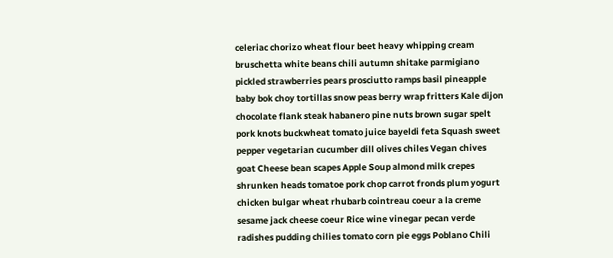celeriac chorizo wheat flour beet heavy whipping cream bruschetta white beans chili autumn shitake parmigiano pickled strawberries pears prosciutto ramps basil pineapple baby bok choy tortillas snow peas berry wrap fritters Kale dijon chocolate flank steak habanero pine nuts brown sugar spelt pork knots buckwheat tomato juice bayeldi feta Squash sweet pepper vegetarian cucumber dill olives chiles Vegan chives goat Cheese bean scapes Apple Soup almond milk crepes shrunken heads tomatoe pork chop carrot fronds plum yogurt chicken bulgar wheat rhubarb cointreau coeur a la creme sesame jack cheese coeur Rice wine vinegar pecan verde radishes pudding chilies tomato corn pie eggs Poblano Chili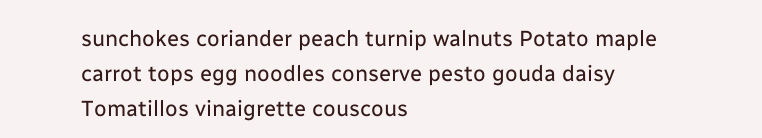sunchokes coriander peach turnip walnuts Potato maple carrot tops egg noodles conserve pesto gouda daisy Tomatillos vinaigrette couscous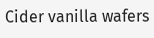Cider vanilla wafers